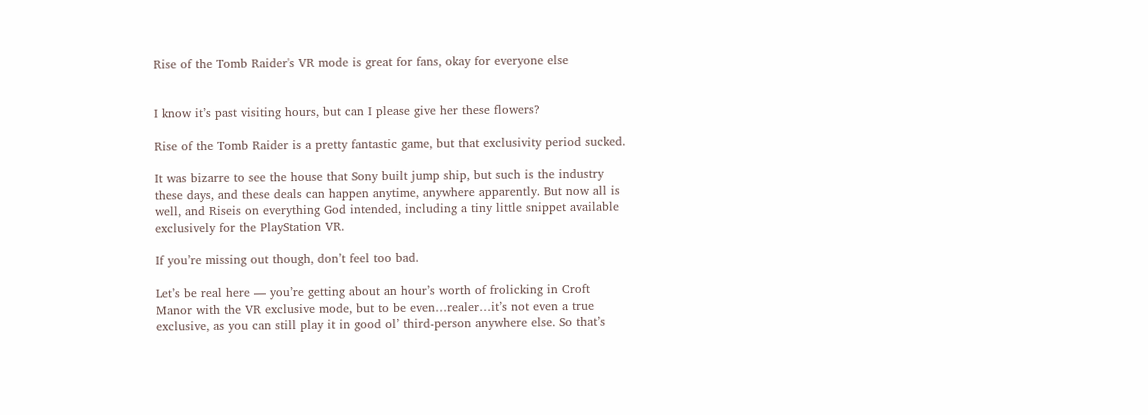Rise of the Tomb Raider's VR mode is great for fans, okay for everyone else


I know it’s past visiting hours, but can I please give her these flowers?

Rise of the Tomb Raider is a pretty fantastic game, but that exclusivity period sucked.

It was bizarre to see the house that Sony built jump ship, but such is the industry these days, and these deals can happen anytime, anywhere apparently. But now all is well, and Riseis on everything God intended, including a tiny little snippet available exclusively for the PlayStation VR.

If you’re missing out though, don’t feel too bad.

Let’s be real here — you’re getting about an hour’s worth of frolicking in Croft Manor with the VR exclusive mode, but to be even…realer…it’s not even a true exclusive, as you can still play it in good ol’ third-person anywhere else. So that’s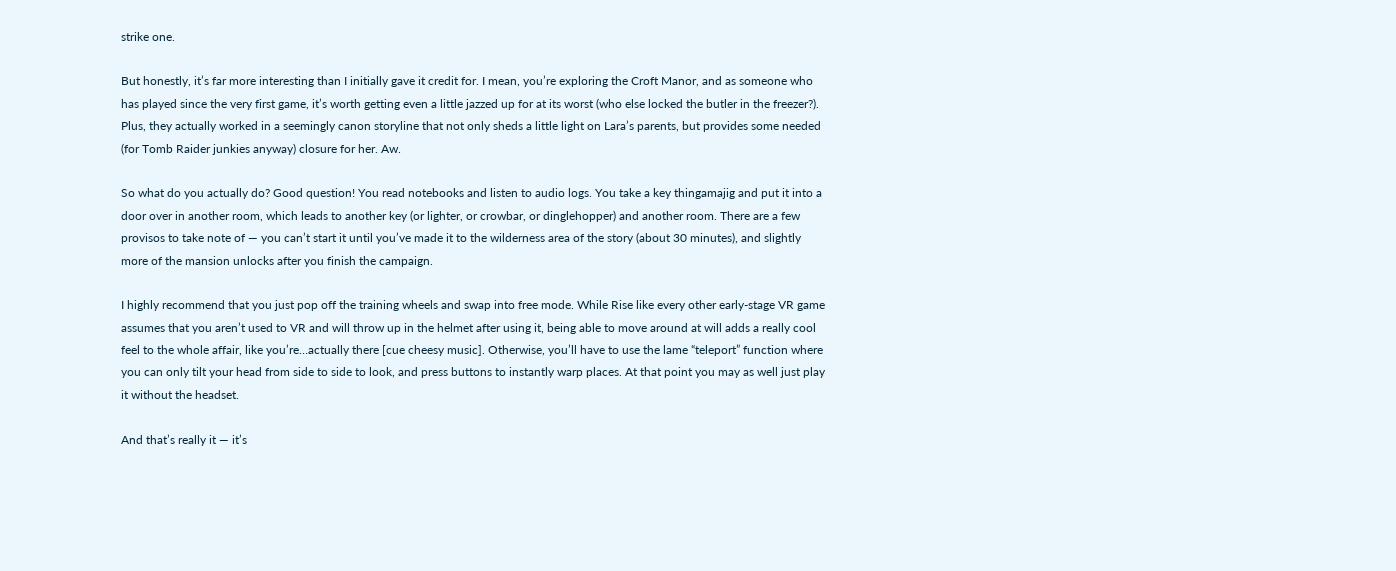strike one.

But honestly, it’s far more interesting than I initially gave it credit for. I mean, you’re exploring the Croft Manor, and as someone who has played since the very first game, it’s worth getting even a little jazzed up for at its worst (who else locked the butler in the freezer?). Plus, they actually worked in a seemingly canon storyline that not only sheds a little light on Lara’s parents, but provides some needed (for Tomb Raider junkies anyway) closure for her. Aw.

So what do you actually do? Good question! You read notebooks and listen to audio logs. You take a key thingamajig and put it into a door over in another room, which leads to another key (or lighter, or crowbar, or dinglehopper) and another room. There are a few provisos to take note of — you can’t start it until you’ve made it to the wilderness area of the story (about 30 minutes), and slightly more of the mansion unlocks after you finish the campaign.

I highly recommend that you just pop off the training wheels and swap into free mode. While Rise like every other early-stage VR game assumes that you aren’t used to VR and will throw up in the helmet after using it, being able to move around at will adds a really cool feel to the whole affair, like you’re…actually there [cue cheesy music]. Otherwise, you’ll have to use the lame “teleport” function where you can only tilt your head from side to side to look, and press buttons to instantly warp places. At that point you may as well just play it without the headset.

And that’s really it — it’s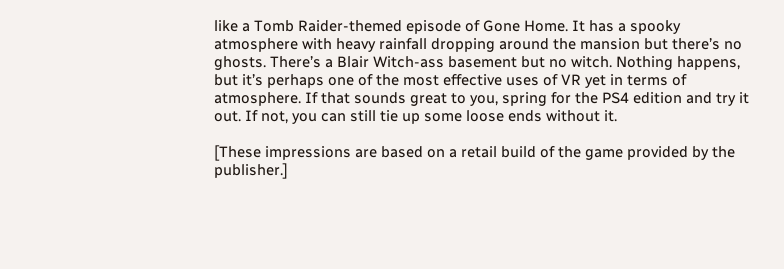like a Tomb Raider-themed episode of Gone Home. It has a spooky atmosphere with heavy rainfall dropping around the mansion but there’s no ghosts. There’s a Blair Witch-ass basement but no witch. Nothing happens, but it’s perhaps one of the most effective uses of VR yet in terms of atmosphere. If that sounds great to you, spring for the PS4 edition and try it out. If not, you can still tie up some loose ends without it.

[These impressions are based on a retail build of the game provided by the publisher.]